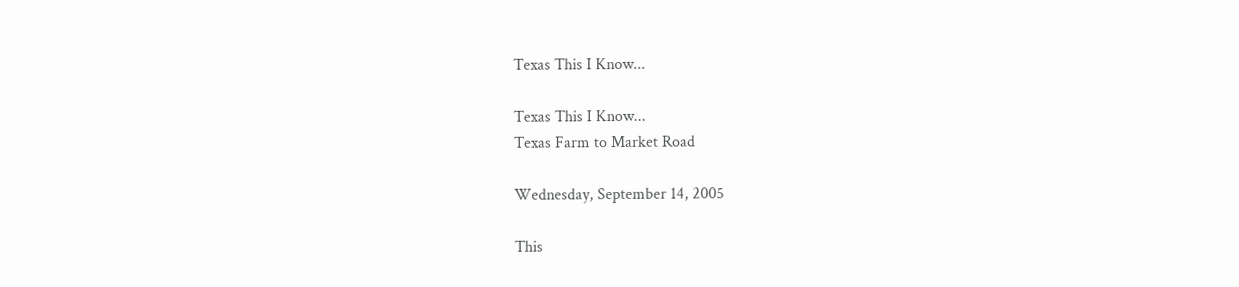Texas This I Know...

Texas This I Know...
Texas Farm to Market Road

Wednesday, September 14, 2005

This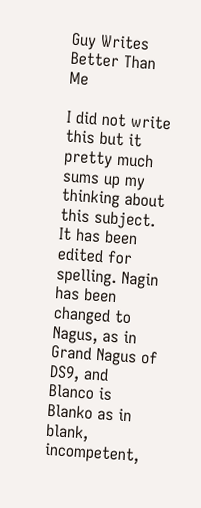Guy Writes Better Than Me

I did not write this but it pretty much sums up my thinking about this subject. It has been edited for spelling. Nagin has been changed to Nagus, as in Grand Nagus of DS9, and Blanco is Blanko as in blank, incompetent,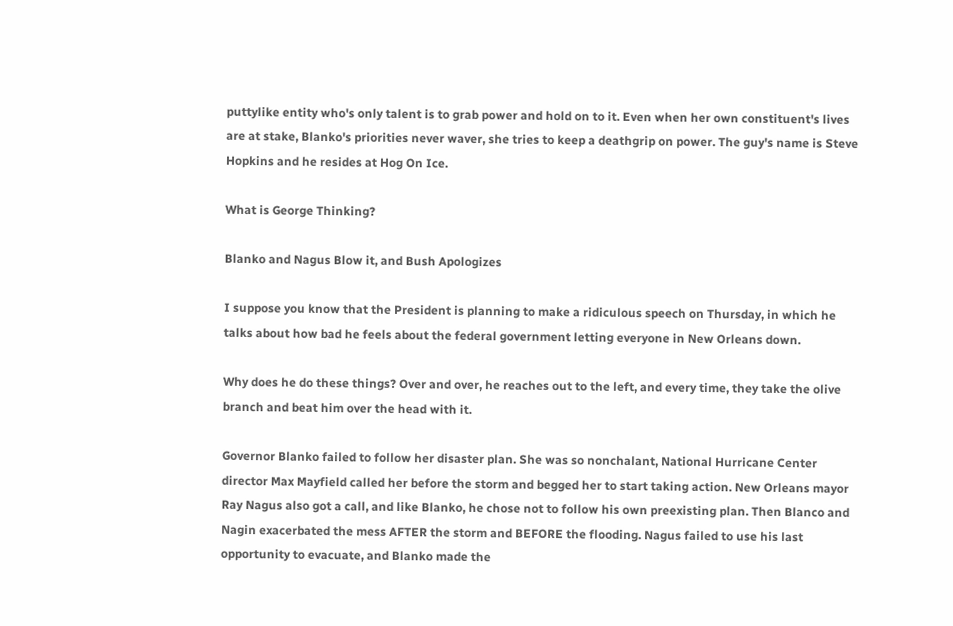puttylike entity who's only talent is to grab power and hold on to it. Even when her own constituent's lives are at stake, Blanko's priorities never waver, she tries to keep a deathgrip on power. The guy's name is Steve Hopkins and he resides at Hog On Ice.

What is George Thinking?

Blanko and Nagus Blow it, and Bush Apologizes

I suppose you know that the President is planning to make a ridiculous speech on Thursday, in which he talks about how bad he feels about the federal government letting everyone in New Orleans down.

Why does he do these things? Over and over, he reaches out to the left, and every time, they take the olive branch and beat him over the head with it.

Governor Blanko failed to follow her disaster plan. She was so nonchalant, National Hurricane Center director Max Mayfield called her before the storm and begged her to start taking action. New Orleans mayor Ray Nagus also got a call, and like Blanko, he chose not to follow his own preexisting plan. Then Blanco and Nagin exacerbated the mess AFTER the storm and BEFORE the flooding. Nagus failed to use his last opportunity to evacuate, and Blanko made the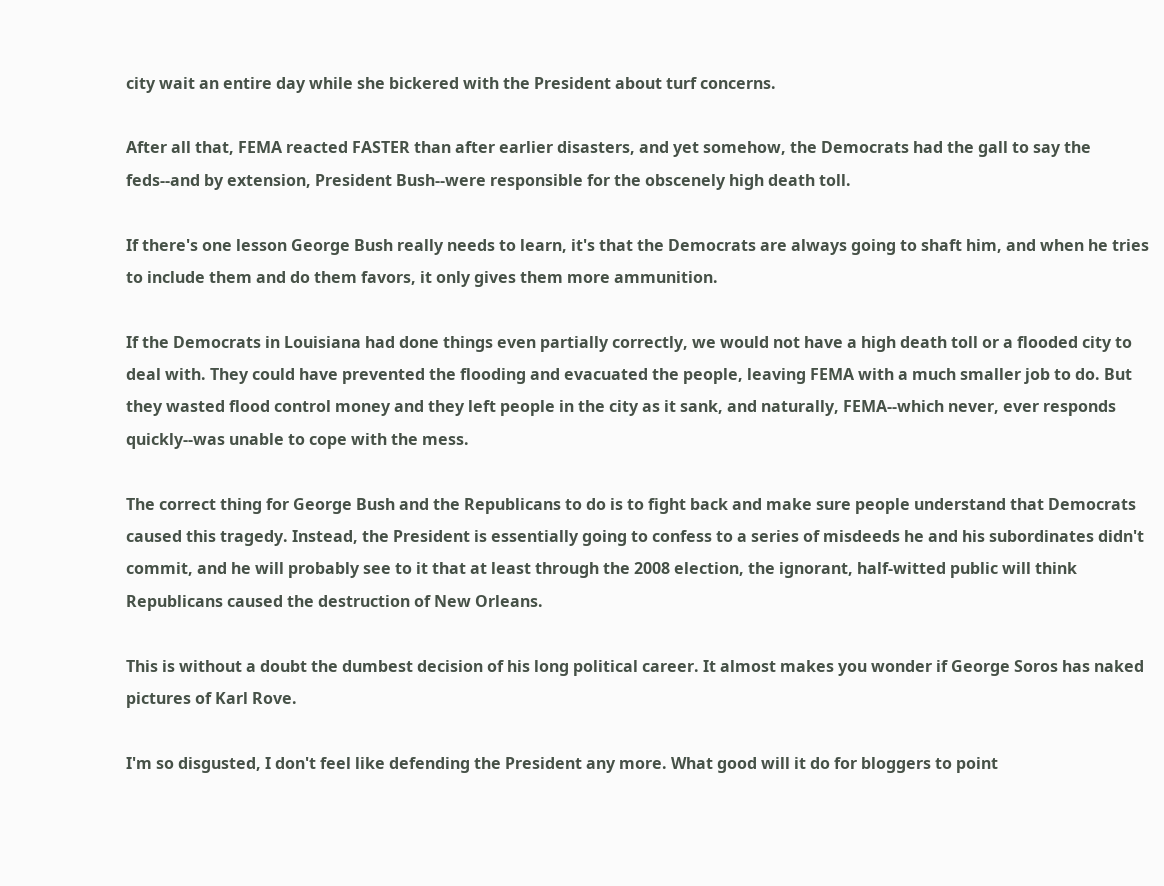city wait an entire day while she bickered with the President about turf concerns.

After all that, FEMA reacted FASTER than after earlier disasters, and yet somehow, the Democrats had the gall to say the feds--and by extension, President Bush--were responsible for the obscenely high death toll.

If there's one lesson George Bush really needs to learn, it's that the Democrats are always going to shaft him, and when he tries to include them and do them favors, it only gives them more ammunition.

If the Democrats in Louisiana had done things even partially correctly, we would not have a high death toll or a flooded city to deal with. They could have prevented the flooding and evacuated the people, leaving FEMA with a much smaller job to do. But they wasted flood control money and they left people in the city as it sank, and naturally, FEMA--which never, ever responds quickly--was unable to cope with the mess.

The correct thing for George Bush and the Republicans to do is to fight back and make sure people understand that Democrats caused this tragedy. Instead, the President is essentially going to confess to a series of misdeeds he and his subordinates didn't commit, and he will probably see to it that at least through the 2008 election, the ignorant, half-witted public will think Republicans caused the destruction of New Orleans.

This is without a doubt the dumbest decision of his long political career. It almost makes you wonder if George Soros has naked pictures of Karl Rove.

I'm so disgusted, I don't feel like defending the President any more. What good will it do for bloggers to point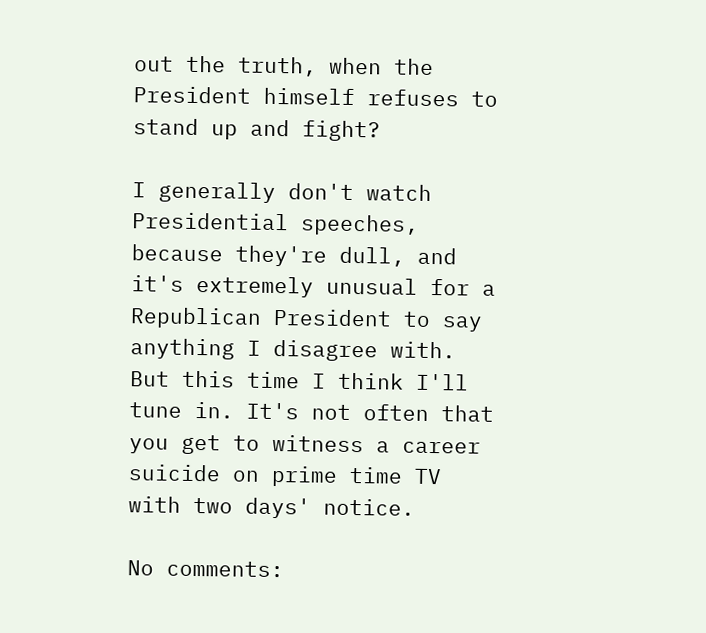out the truth, when the President himself refuses to stand up and fight?

I generally don't watch Presidential speeches, because they're dull, and it's extremely unusual for a Republican President to say anything I disagree with. But this time I think I'll tune in. It's not often that you get to witness a career suicide on prime time TV with two days' notice.

No comments: